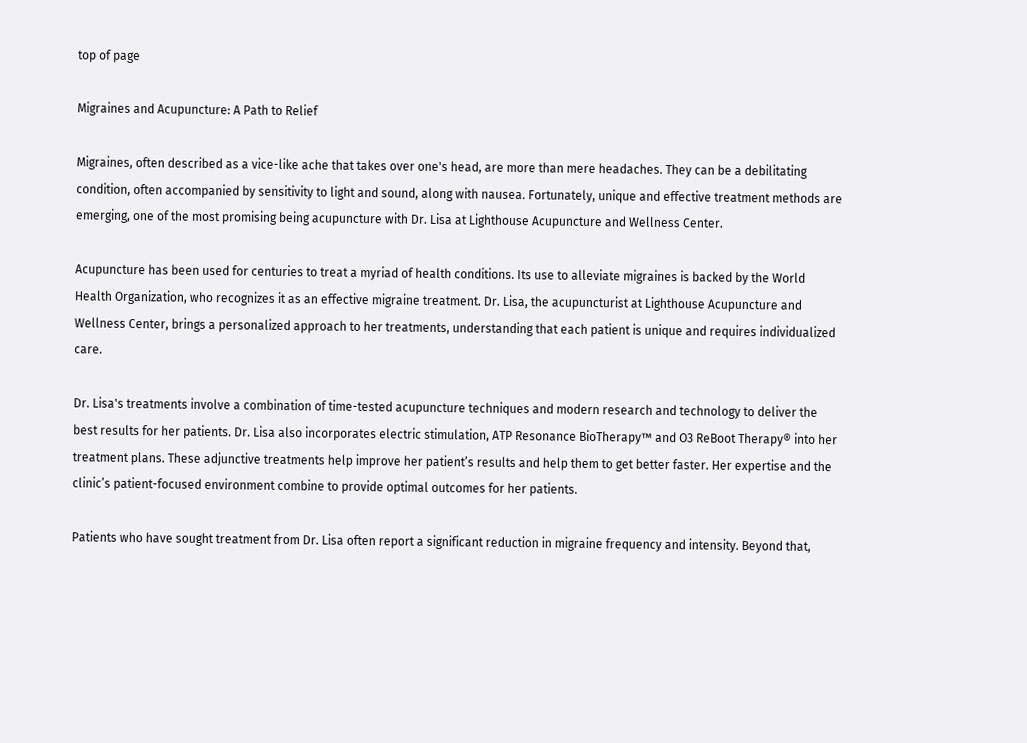top of page

Migraines and Acupuncture: A Path to Relief

Migraines, often described as a vice-like ache that takes over one's head, are more than mere headaches. They can be a debilitating condition, often accompanied by sensitivity to light and sound, along with nausea. Fortunately, unique and effective treatment methods are emerging, one of the most promising being acupuncture with Dr. Lisa at Lighthouse Acupuncture and Wellness Center.

Acupuncture has been used for centuries to treat a myriad of health conditions. Its use to alleviate migraines is backed by the World Health Organization, who recognizes it as an effective migraine treatment. Dr. Lisa, the acupuncturist at Lighthouse Acupuncture and Wellness Center, brings a personalized approach to her treatments, understanding that each patient is unique and requires individualized care.

Dr. Lisa's treatments involve a combination of time-tested acupuncture techniques and modern research and technology to deliver the best results for her patients. Dr. Lisa also incorporates electric stimulation, ATP Resonance BioTherapy™ and O3 ReBoot Therapy® into her treatment plans. These adjunctive treatments help improve her patient’s results and help them to get better faster. Her expertise and the clinic’s patient-focused environment combine to provide optimal outcomes for her patients.

Patients who have sought treatment from Dr. Lisa often report a significant reduction in migraine frequency and intensity. Beyond that,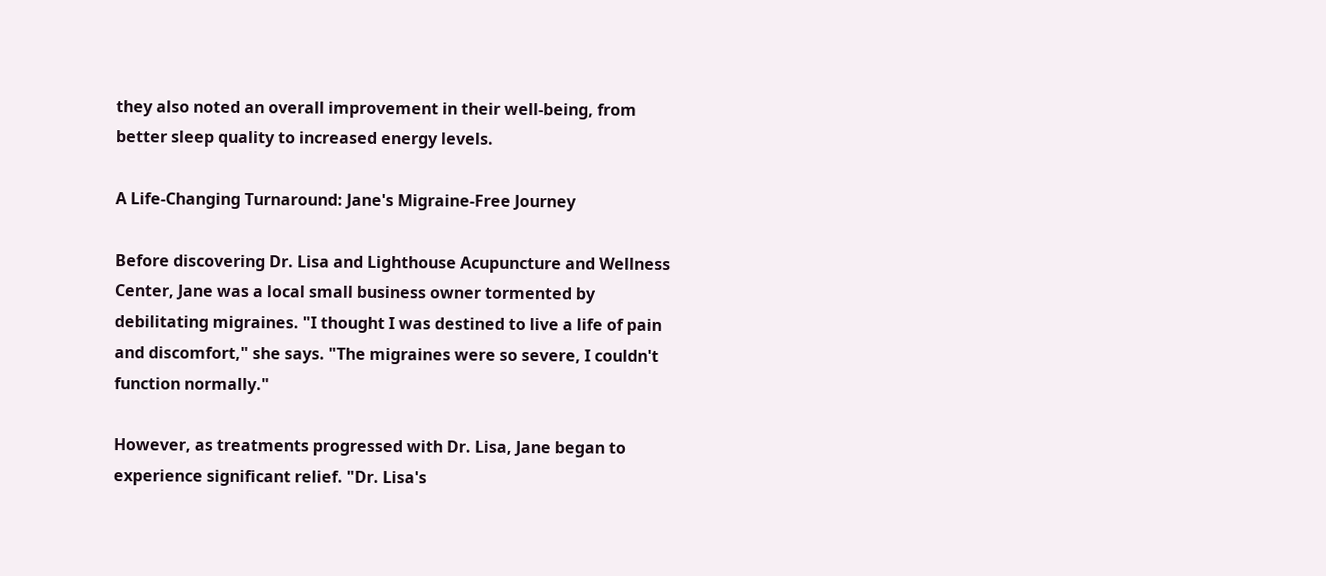they also noted an overall improvement in their well-being, from better sleep quality to increased energy levels.

A Life-Changing Turnaround: Jane's Migraine-Free Journey

Before discovering Dr. Lisa and Lighthouse Acupuncture and Wellness Center, Jane was a local small business owner tormented by debilitating migraines. "I thought I was destined to live a life of pain and discomfort," she says. "The migraines were so severe, I couldn't function normally."

However, as treatments progressed with Dr. Lisa, Jane began to experience significant relief. "Dr. Lisa's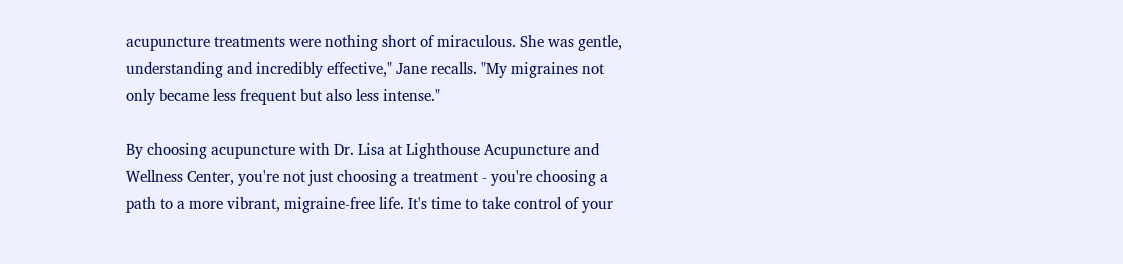acupuncture treatments were nothing short of miraculous. She was gentle, understanding and incredibly effective," Jane recalls. "My migraines not only became less frequent but also less intense."

By choosing acupuncture with Dr. Lisa at Lighthouse Acupuncture and Wellness Center, you're not just choosing a treatment - you're choosing a path to a more vibrant, migraine-free life. It's time to take control of your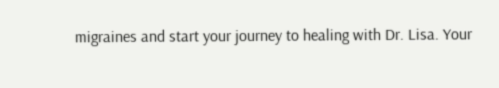migraines and start your journey to healing with Dr. Lisa. Your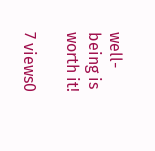well-being is worth it!

7 views0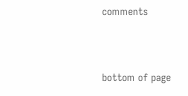comments


bottom of page